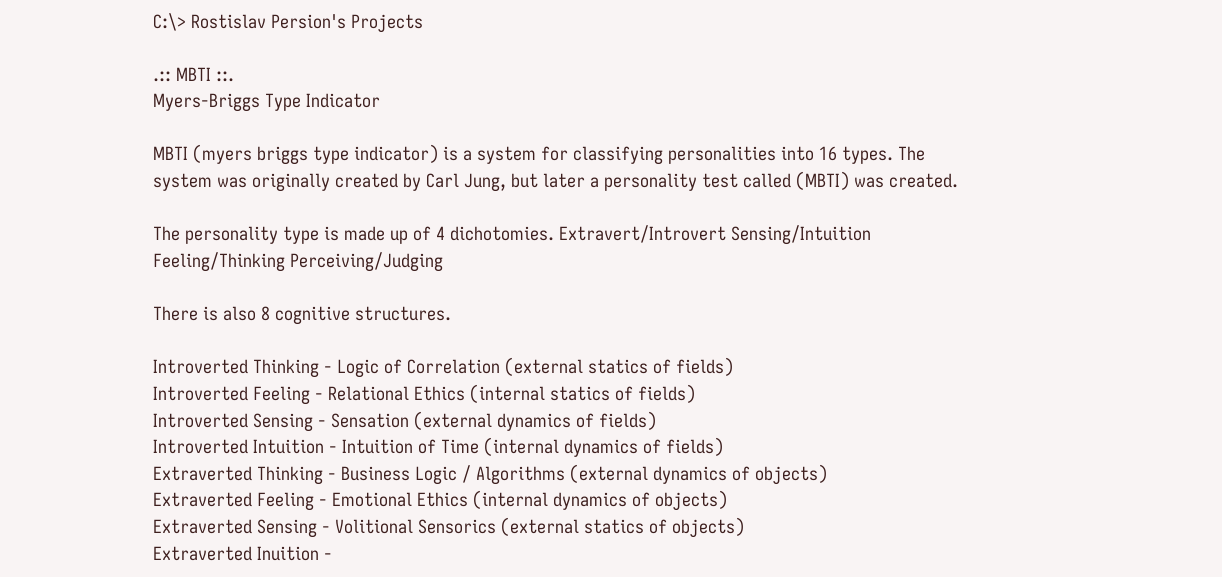C:\> Rostislav Persion's Projects

.:: MBTI ::.
Myers-Briggs Type Indicator

MBTI (myers briggs type indicator) is a system for classifying personalities into 16 types. The system was originally created by Carl Jung, but later a personality test called (MBTI) was created.

The personality type is made up of 4 dichotomies. Extravert/Introvert Sensing/Intuition Feeling/Thinking Perceiving/Judging

There is also 8 cognitive structures.

Introverted Thinking - Logic of Correlation (external statics of fields)
Introverted Feeling - Relational Ethics (internal statics of fields)
Introverted Sensing - Sensation (external dynamics of fields)
Introverted Intuition - Intuition of Time (internal dynamics of fields)
Extraverted Thinking - Business Logic / Algorithms (external dynamics of objects)
Extraverted Feeling - Emotional Ethics (internal dynamics of objects)
Extraverted Sensing - Volitional Sensorics (external statics of objects)
Extraverted Inuition -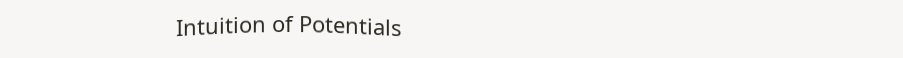Intuition of Potentials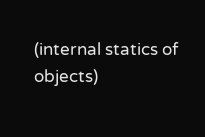(internal statics of objects)